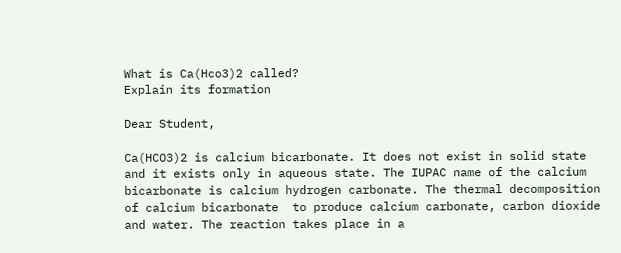What is Ca(Hco3)2 called?
Explain its formation

Dear Student,

Ca(HCO3)2 is calcium bicarbonate. It does not exist in solid state and it exists only in aqueous state. The IUPAC name of the calcium bicarbonate is calcium hydrogen carbonate. The thermal decomposition of calcium bicarbonate  to produce calcium carbonate, carbon dioxide and water. The reaction takes place in a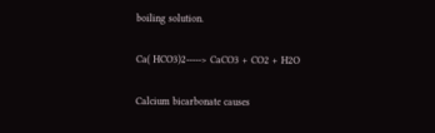boiling solution.

Ca( HCO3)2-----> CaCO3 + CO2 + H2O

Calcium bicarbonate causes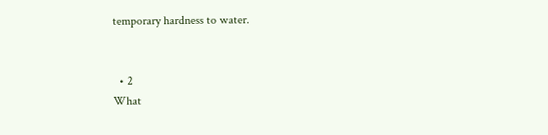temporary hardness to water.


  • 2
What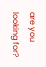are you looking for?